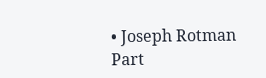• Joseph Rotman
Part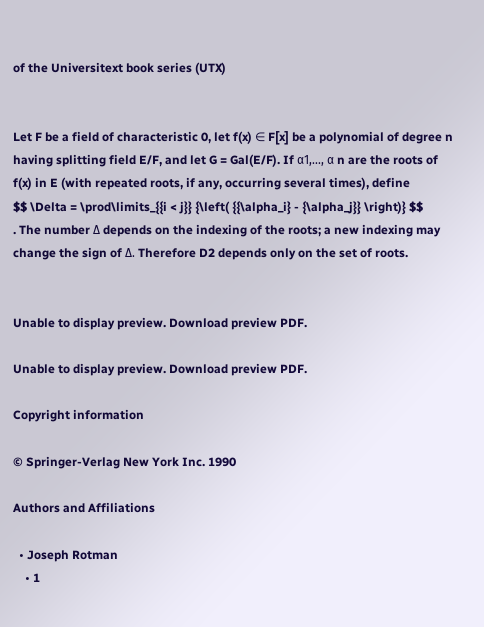of the Universitext book series (UTX)


Let F be a field of characteristic 0, let f(x) ∈ F[x] be a polynomial of degree n having splitting field E/F, and let G = Gal(E/F). If α1,..., α n are the roots of f(x) in E (with repeated roots, if any, occurring several times), define
$$ \Delta = \prod\limits_{{i < j}} {\left( {{\alpha_i} - {\alpha_j}} \right)} $$
. The number Δ depends on the indexing of the roots; a new indexing may change the sign of Δ. Therefore D2 depends only on the set of roots.


Unable to display preview. Download preview PDF.

Unable to display preview. Download preview PDF.

Copyright information

© Springer-Verlag New York Inc. 1990

Authors and Affiliations

  • Joseph Rotman
    • 1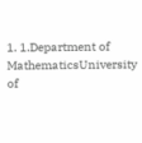1. 1.Department of MathematicsUniversity of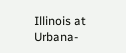Illinois at Urbana-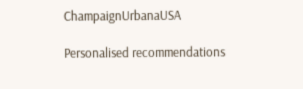ChampaignUrbanaUSA

Personalised recommendations